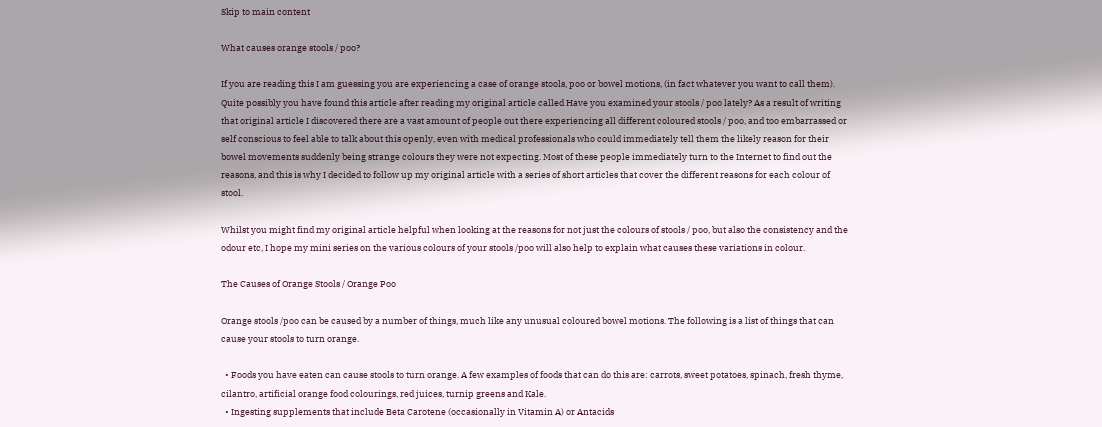Skip to main content

What causes orange stools / poo?

If you are reading this I am guessing you are experiencing a case of orange stools, poo or bowel motions, (in fact whatever you want to call them). Quite possibly you have found this article after reading my original article called Have you examined your stools / poo lately? As a result of writing that original article I discovered there are a vast amount of people out there experiencing all different coloured stools / poo, and too embarrassed or self conscious to feel able to talk about this openly, even with medical professionals who could immediately tell them the likely reason for their bowel movements suddenly being strange colours they were not expecting. Most of these people immediately turn to the Internet to find out the reasons, and this is why I decided to follow up my original article with a series of short articles that cover the different reasons for each colour of stool.

Whilst you might find my original article helpful when looking at the reasons for not just the colours of stools / poo, but also the consistency and the odour etc, I hope my mini series on the various colours of your stools /poo will also help to explain what causes these variations in colour.

The Causes of Orange Stools / Orange Poo

Orange stools /poo can be caused by a number of things, much like any unusual coloured bowel motions. The following is a list of things that can cause your stools to turn orange.

  • Foods you have eaten can cause stools to turn orange. A few examples of foods that can do this are: carrots, sweet potatoes, spinach, fresh thyme, cilantro, artificial orange food colourings, red juices, turnip greens and Kale.
  • Ingesting supplements that include Beta Carotene (occasionally in Vitamin A) or Antacids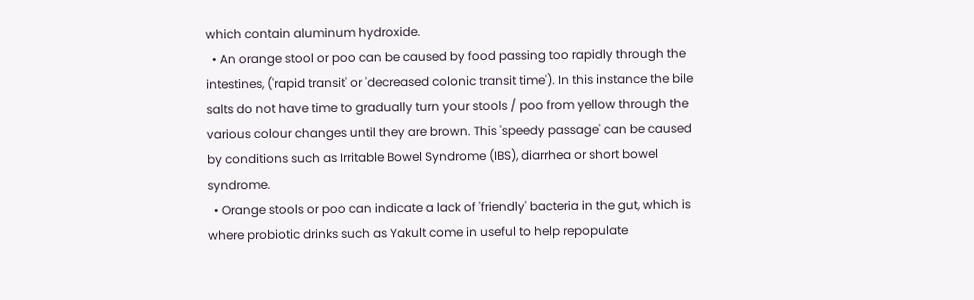which contain aluminum hydroxide.
  • An orange stool or poo can be caused by food passing too rapidly through the intestines, ('rapid transit' or 'decreased colonic transit time'). In this instance the bile salts do not have time to gradually turn your stools / poo from yellow through the various colour changes until they are brown. This 'speedy passage' can be caused by conditions such as Irritable Bowel Syndrome (IBS), diarrhea or short bowel syndrome.
  • Orange stools or poo can indicate a lack of 'friendly' bacteria in the gut, which is where probiotic drinks such as Yakult come in useful to help repopulate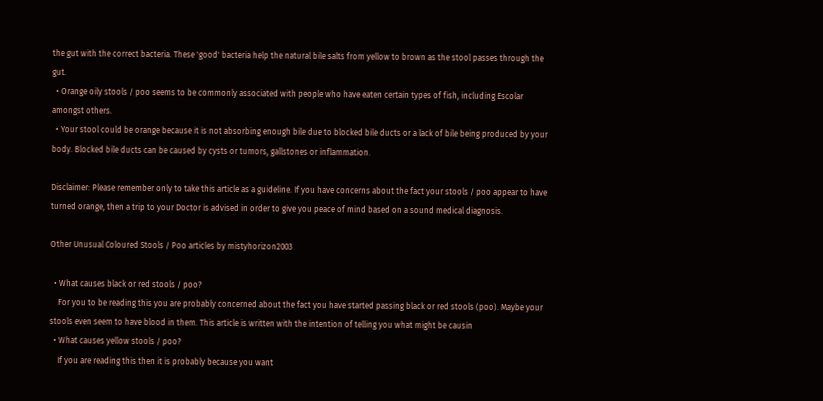the gut with the correct bacteria. These 'good' bacteria help the natural bile salts from yellow to brown as the stool passes through the gut.
  • Orange oily stools / poo seems to be commonly associated with people who have eaten certain types of fish, including Escolar amongst others.
  • Your stool could be orange because it is not absorbing enough bile due to blocked bile ducts or a lack of bile being produced by your body. Blocked bile ducts can be caused by cysts or tumors, gallstones or inflammation.

Disclaimer: Please remember only to take this article as a guideline. If you have concerns about the fact your stools / poo appear to have turned orange, then a trip to your Doctor is advised in order to give you peace of mind based on a sound medical diagnosis.

Other Unusual Coloured Stools / Poo articles by mistyhorizon2003

  • What causes black or red stools / poo?
    For you to be reading this you are probably concerned about the fact you have started passing black or red stools (poo). Maybe your stools even seem to have blood in them. This article is written with the intention of telling you what might be causin
  • What causes yellow stools / poo?
    If you are reading this then it is probably because you want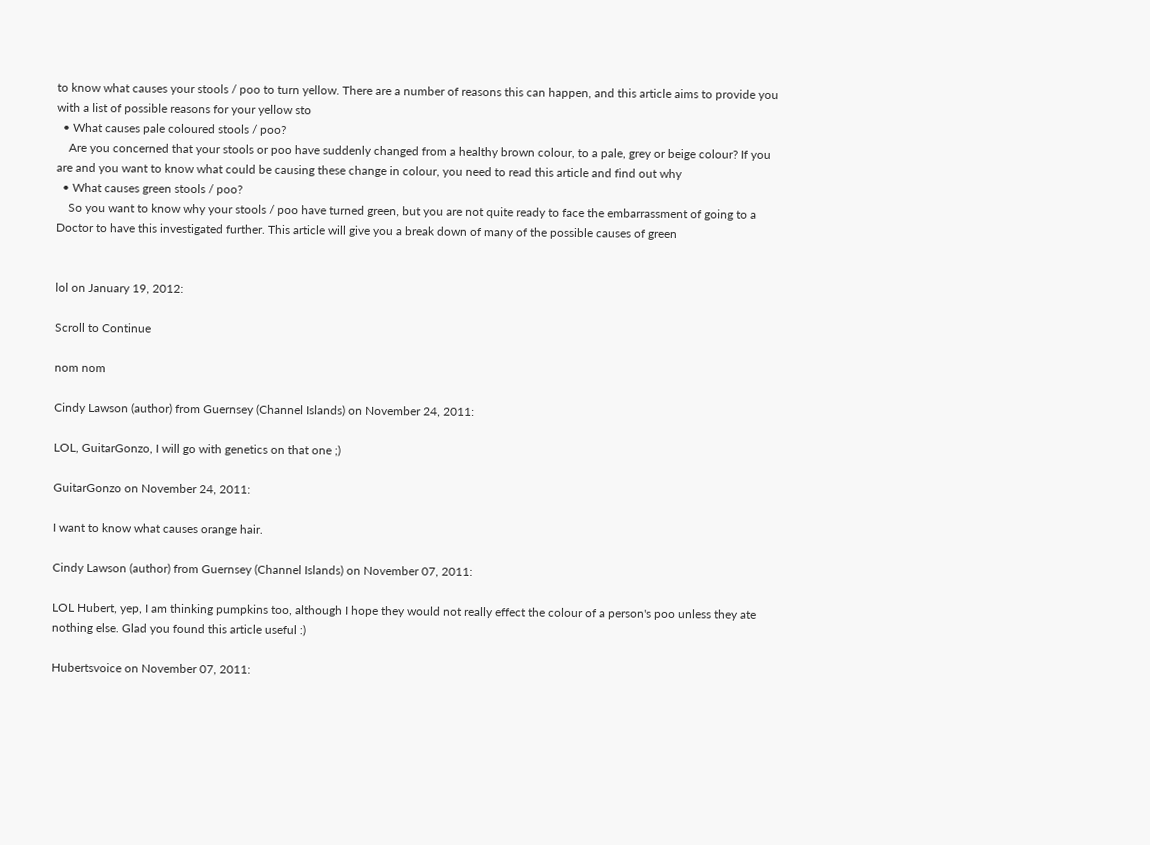to know what causes your stools / poo to turn yellow. There are a number of reasons this can happen, and this article aims to provide you with a list of possible reasons for your yellow sto
  • What causes pale coloured stools / poo?
    Are you concerned that your stools or poo have suddenly changed from a healthy brown colour, to a pale, grey or beige colour? If you are and you want to know what could be causing these change in colour, you need to read this article and find out why
  • What causes green stools / poo?
    So you want to know why your stools / poo have turned green, but you are not quite ready to face the embarrassment of going to a Doctor to have this investigated further. This article will give you a break down of many of the possible causes of green


lol on January 19, 2012:

Scroll to Continue

nom nom

Cindy Lawson (author) from Guernsey (Channel Islands) on November 24, 2011:

LOL, GuitarGonzo, I will go with genetics on that one ;)

GuitarGonzo on November 24, 2011:

I want to know what causes orange hair.

Cindy Lawson (author) from Guernsey (Channel Islands) on November 07, 2011:

LOL Hubert, yep, I am thinking pumpkins too, although I hope they would not really effect the colour of a person's poo unless they ate nothing else. Glad you found this article useful :)

Hubertsvoice on November 07, 2011: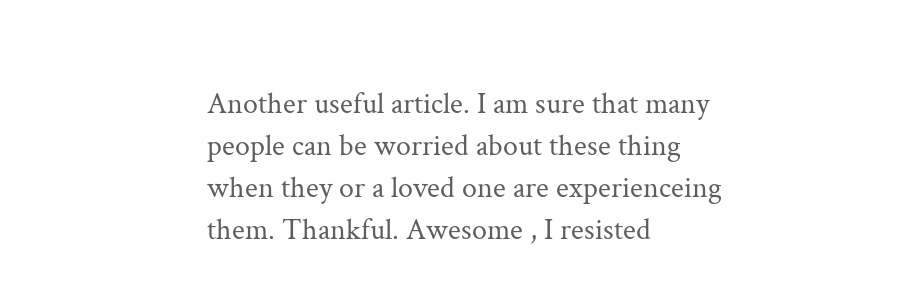Another useful article. I am sure that many people can be worried about these thing when they or a loved one are experienceing them. Thankful. Awesome , I resisted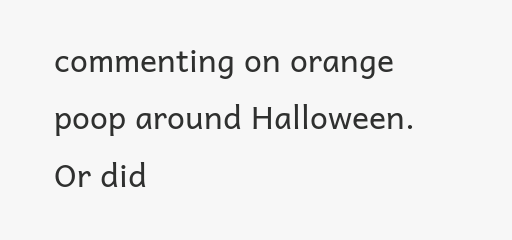commenting on orange poop around Halloween. Or did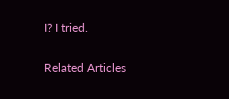I? I tried.

Related Articles